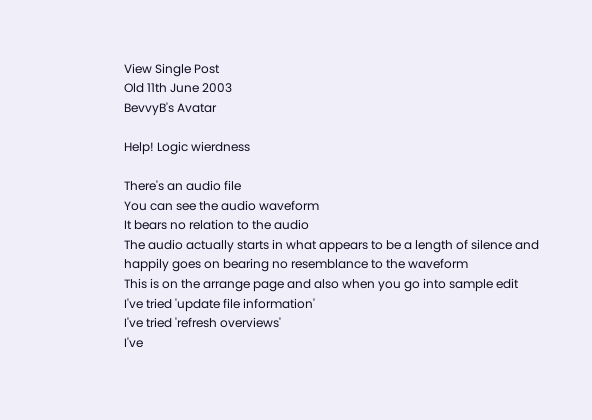View Single Post
Old 11th June 2003
BevvyB's Avatar

Help! Logic wierdness

There's an audio file
You can see the audio waveform
It bears no relation to the audio
The audio actually starts in what appears to be a length of silence and happily goes on bearing no resemblance to the waveform
This is on the arrange page and also when you go into sample edit
I've tried 'update file information'
I've tried 'refresh overviews'
I've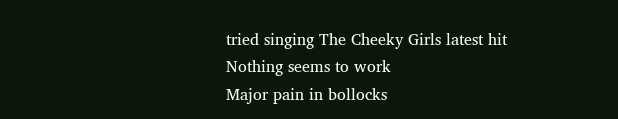tried singing The Cheeky Girls latest hit
Nothing seems to work
Major pain in bollocks